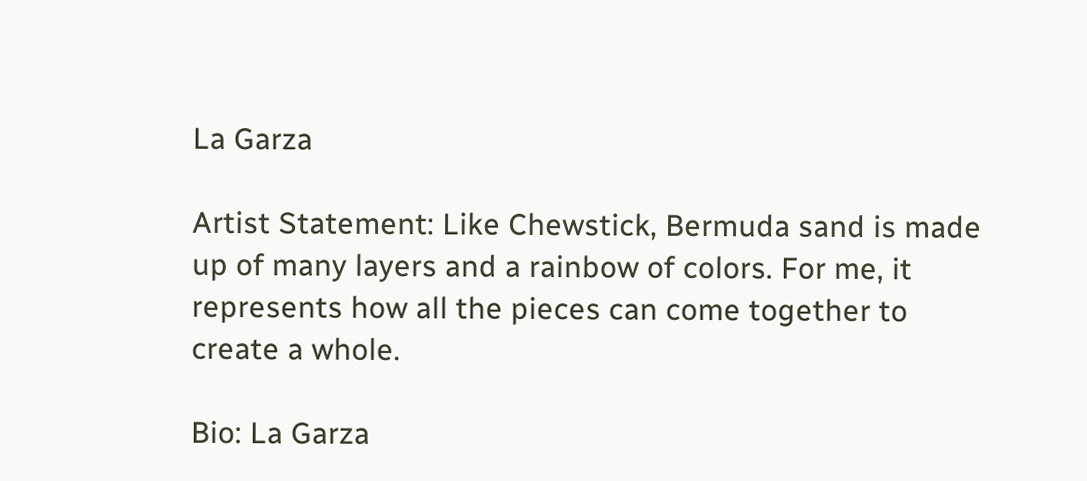La Garza

Artist Statement: Like Chewstick, Bermuda sand is made up of many layers and a rainbow of colors. For me, it represents how all the pieces can come together to create a whole.

Bio: La Garza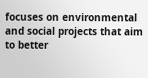focuses on environmental and social projects that aim to better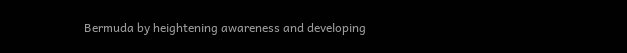Bermuda by heightening awareness and developing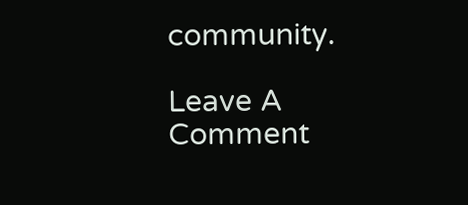community.

Leave A Comment